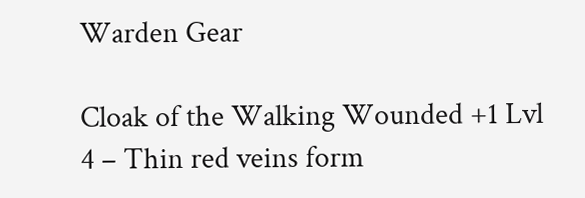Warden Gear

Cloak of the Walking Wounded +1 Lvl 4 – Thin red veins form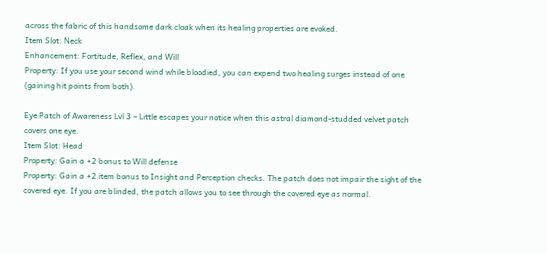across the fabric of this handsome dark cloak when its healing properties are evoked.
Item Slot: Neck
Enhancement: Fortitude, Reflex, and Will
Property: If you use your second wind while bloodied, you can expend two healing surges instead of one (gaining hit points from both).

Eye Patch of Awareness Lvl 3 – Little escapes your notice when this astral diamond-studded velvet patch covers one eye.
Item Slot: Head
Property: Gain a +2 bonus to Will defense
Property: Gain a +2 item bonus to Insight and Perception checks. The patch does not impair the sight of the covered eye. If you are blinded, the patch allows you to see through the covered eye as normal.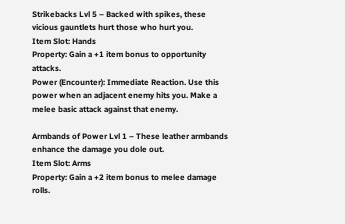Strikebacks Lvl 5 – Backed with spikes, these vicious gauntlets hurt those who hurt you.
Item Slot: Hands
Property: Gain a +1 item bonus to opportunity attacks.
Power (Encounter): Immediate Reaction. Use this power when an adjacent enemy hits you. Make a melee basic attack against that enemy.

Armbands of Power Lvl 1 – These leather armbands enhance the damage you dole out.
Item Slot: Arms
Property: Gain a +2 item bonus to melee damage rolls.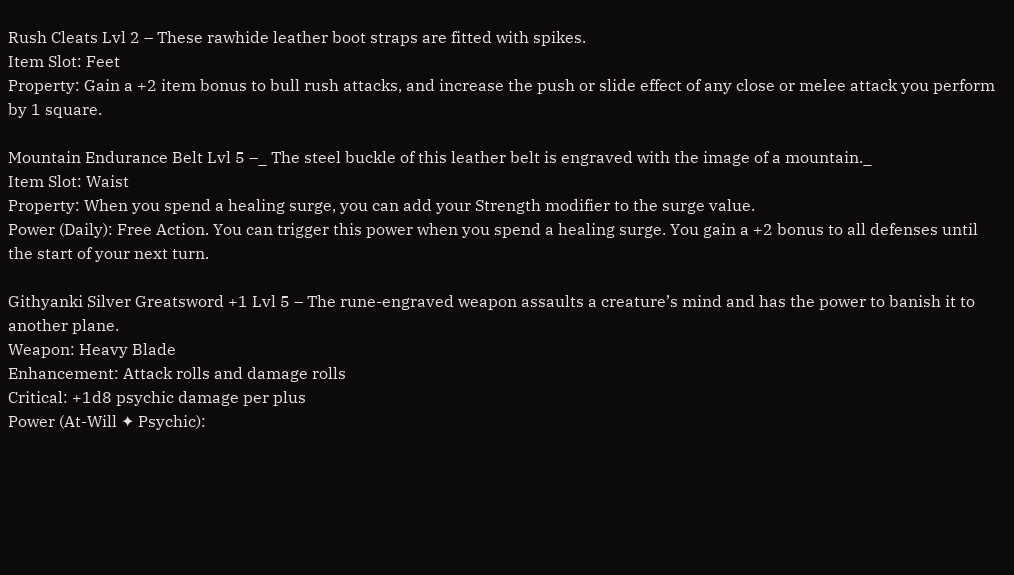Rush Cleats Lvl 2 – These rawhide leather boot straps are fitted with spikes.
Item Slot: Feet
Property: Gain a +2 item bonus to bull rush attacks, and increase the push or slide effect of any close or melee attack you perform by 1 square.

Mountain Endurance Belt Lvl 5 –_ The steel buckle of this leather belt is engraved with the image of a mountain._
Item Slot: Waist
Property: When you spend a healing surge, you can add your Strength modifier to the surge value.
Power (Daily): Free Action. You can trigger this power when you spend a healing surge. You gain a +2 bonus to all defenses until the start of your next turn.

Githyanki Silver Greatsword +1 Lvl 5 – The rune-engraved weapon assaults a creature’s mind and has the power to banish it to another plane.
Weapon: Heavy Blade
Enhancement: Attack rolls and damage rolls
Critical: +1d8 psychic damage per plus
Power (At-Will ✦ Psychic):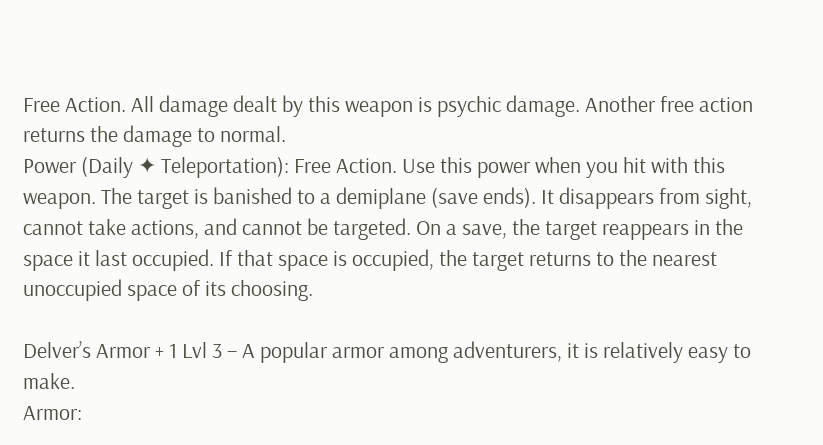Free Action. All damage dealt by this weapon is psychic damage. Another free action returns the damage to normal.
Power (Daily ✦ Teleportation): Free Action. Use this power when you hit with this weapon. The target is banished to a demiplane (save ends). It disappears from sight, cannot take actions, and cannot be targeted. On a save, the target reappears in the space it last occupied. If that space is occupied, the target returns to the nearest unoccupied space of its choosing.

Delver’s Armor + 1 Lvl 3 – A popular armor among adventurers, it is relatively easy to make.
Armor: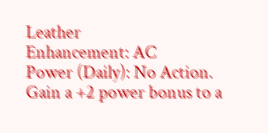Leather
Enhancement: AC
Power (Daily): No Action. Gain a +2 power bonus to a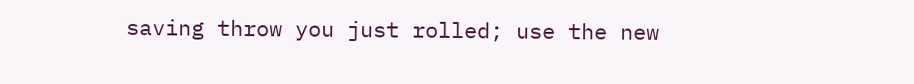saving throw you just rolled; use the new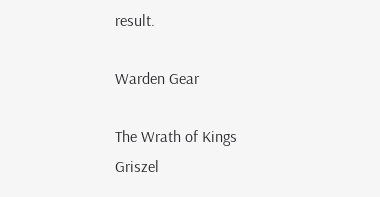result.

Warden Gear

The Wrath of Kings Griszel